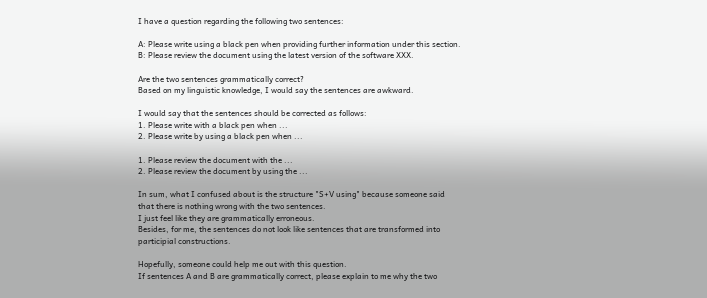I have a question regarding the following two sentences:

A: Please write using a black pen when providing further information under this section.
B: Please review the document using the latest version of the software XXX.

Are the two sentences grammatically correct?
Based on my linguistic knowledge, I would say the sentences are awkward.

I would say that the sentences should be corrected as follows:
1. Please write with a black pen when ...
2. Please write by using a black pen when ...

1. Please review the document with the ...
2. Please review the document by using the ...

In sum, what I confused about is the structure "S+V using" because someone said that there is nothing wrong with the two sentences.
I just feel like they are grammatically erroneous.
Besides, for me, the sentences do not look like sentences that are transformed into participial constructions.

Hopefully, someone could help me out with this question.
If sentences A and B are grammatically correct, please explain to me why the two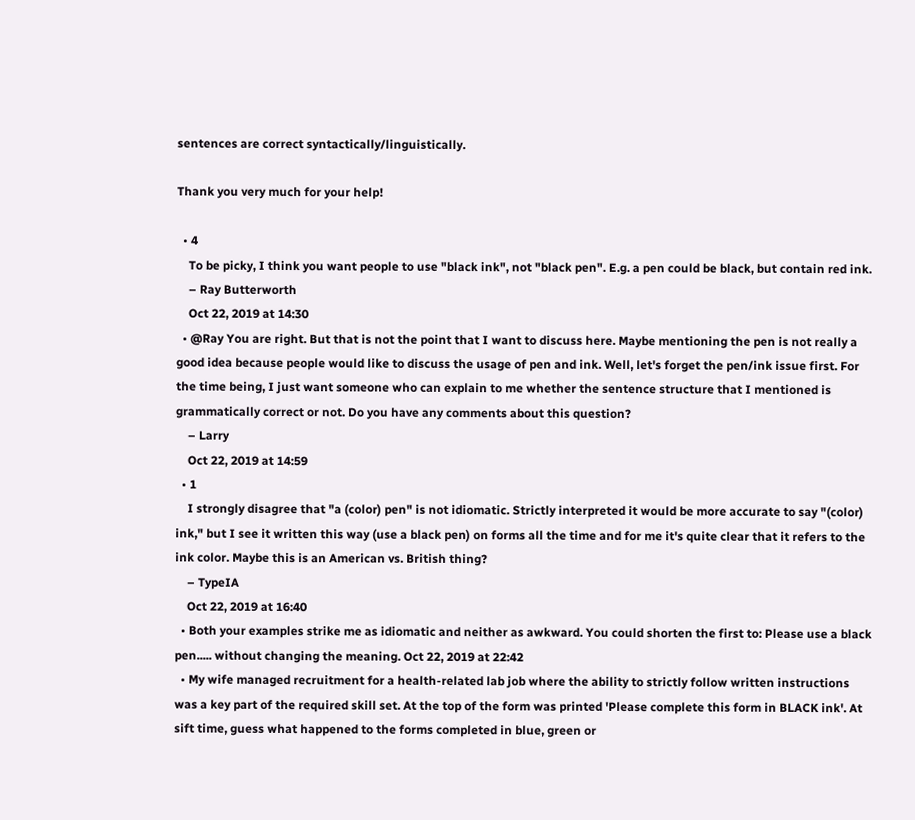sentences are correct syntactically/linguistically.

Thank you very much for your help!

  • 4
    To be picky, I think you want people to use "black ink", not "black pen". E.g. a pen could be black, but contain red ink.
    – Ray Butterworth
    Oct 22, 2019 at 14:30
  • @Ray You are right. But that is not the point that I want to discuss here. Maybe mentioning the pen is not really a good idea because people would like to discuss the usage of pen and ink. Well, let's forget the pen/ink issue first. For the time being, I just want someone who can explain to me whether the sentence structure that I mentioned is grammatically correct or not. Do you have any comments about this question?
    – Larry
    Oct 22, 2019 at 14:59
  • 1
    I strongly disagree that "a (color) pen" is not idiomatic. Strictly interpreted it would be more accurate to say "(color) ink," but I see it written this way (use a black pen) on forms all the time and for me it's quite clear that it refers to the ink color. Maybe this is an American vs. British thing?
    – TypeIA
    Oct 22, 2019 at 16:40
  • Both your examples strike me as idiomatic and neither as awkward. You could shorten the first to: Please use a black pen..... without changing the meaning. Oct 22, 2019 at 22:42
  • My wife managed recruitment for a health-related lab job where the ability to strictly follow written instructions was a key part of the required skill set. At the top of the form was printed 'Please complete this form in BLACK ink'. At sift time, guess what happened to the forms completed in blue, green or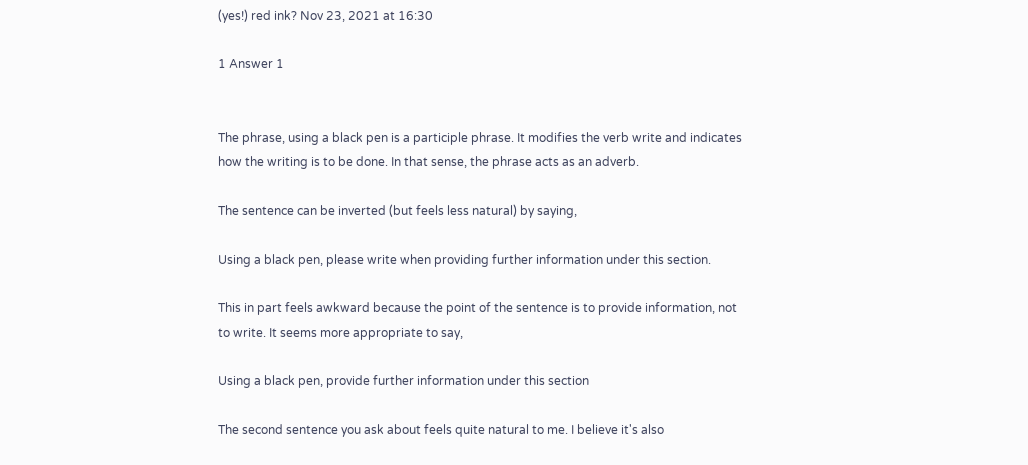(yes!) red ink? Nov 23, 2021 at 16:30

1 Answer 1


The phrase, using a black pen is a participle phrase. It modifies the verb write and indicates how the writing is to be done. In that sense, the phrase acts as an adverb.

The sentence can be inverted (but feels less natural) by saying,

Using a black pen, please write when providing further information under this section.

This in part feels awkward because the point of the sentence is to provide information, not to write. It seems more appropriate to say,

Using a black pen, provide further information under this section

The second sentence you ask about feels quite natural to me. I believe it's also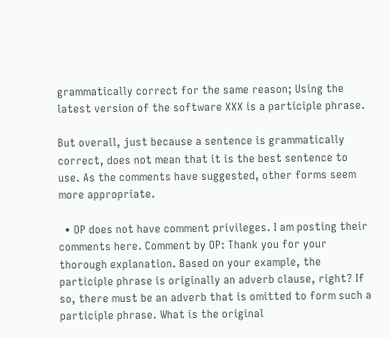grammatically correct for the same reason; Using the latest version of the software XXX is a participle phrase.

But overall, just because a sentence is grammatically correct, does not mean that it is the best sentence to use. As the comments have suggested, other forms seem more appropriate.

  • OP does not have comment privileges. I am posting their comments here. Comment by OP: Thank you for your thorough explanation. Based on your example, the participle phrase is originally an adverb clause, right? If so, there must be an adverb that is omitted to form such a participle phrase. What is the original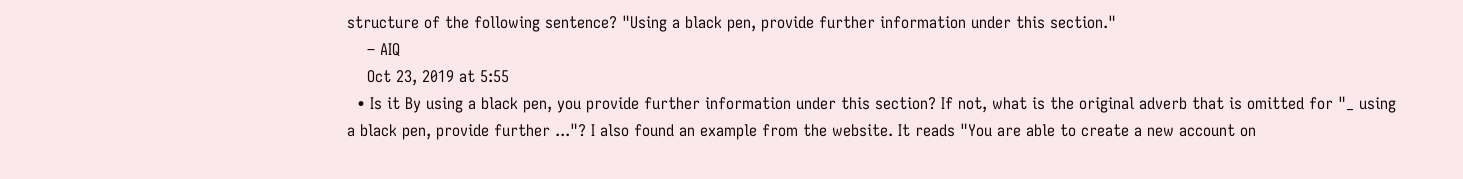structure of the following sentence? "Using a black pen, provide further information under this section."
    – AIQ
    Oct 23, 2019 at 5:55
  • Is it By using a black pen, you provide further information under this section? If not, what is the original adverb that is omitted for "_ using a black pen, provide further ..."? I also found an example from the website. It reads "You are able to create a new account on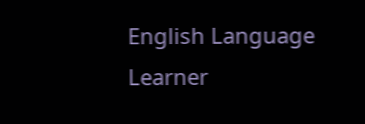English Language Learner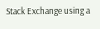Stack Exchange using a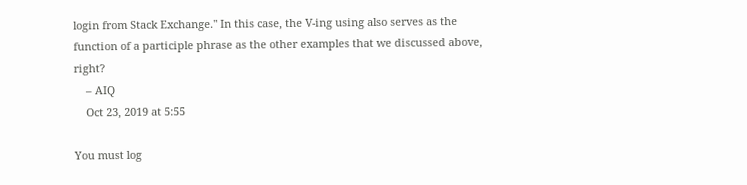login from Stack Exchange." In this case, the V-ing using also serves as the function of a participle phrase as the other examples that we discussed above, right?
    – AIQ
    Oct 23, 2019 at 5:55

You must log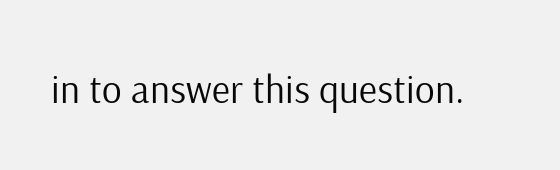in to answer this question.